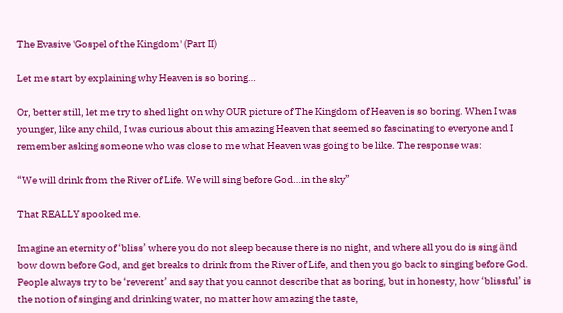The Evasive 'Gospel of the Kingdom' (Part II)

Let me start by explaining why Heaven is so boring…

Or, better still, let me try to shed light on why OUR picture of The Kingdom of Heaven is so boring. When I was younger, like any child, I was curious about this amazing Heaven that seemed so fascinating to everyone and I remember asking someone who was close to me what Heaven was going to be like. The response was:

“We will drink from the River of Life. We will sing before God…in the sky”

That REALLY spooked me.

Imagine an eternity of ‘bliss’ where you do not sleep because there is no night, and where all you do is sing änd bow down before God, and get breaks to drink from the River of Life, and then you go back to singing before God. People always try to be ‘reverent’ and say that you cannot describe that as boring, but in honesty, how ‘blissful’ is the notion of singing and drinking water, no matter how amazing the taste,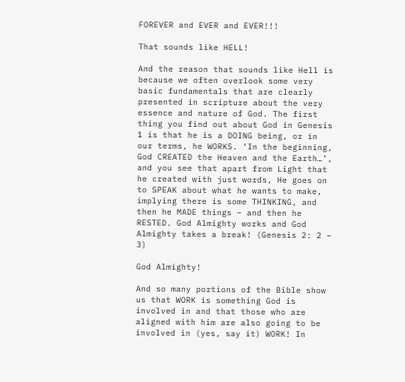FOREVER and EVER and EVER!!!

That sounds like HELL!

And the reason that sounds like Hell is because we often overlook some very basic fundamentals that are clearly presented in scripture about the very essence and nature of God. The first thing you find out about God in Genesis 1 is that he is a DOING being, or in our terms, he WORKS. ‘In the beginning, God CREATED the Heaven and the Earth…’, and you see that apart from Light that he created with just words, He goes on to SPEAK about what he wants to make, implying there is some THINKING, and then he MADE things – and then he RESTED. God Almighty works and God Almighty takes a break! (Genesis 2: 2 – 3)

God Almighty!

And so many portions of the Bible show us that WORK is something God is involved in and that those who are aligned with him are also going to be involved in (yes, say it) WORK! In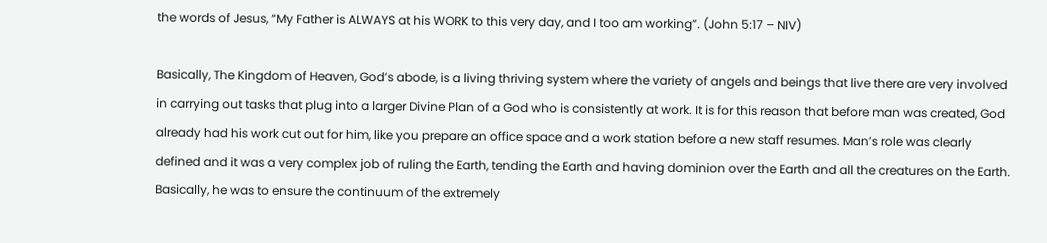the words of Jesus, “My Father is ALWAYS at his WORK to this very day, and I too am working”. (John 5:17 – NIV)

Basically, The Kingdom of Heaven, God’s abode, is a living thriving system where the variety of angels and beings that live there are very involved in carrying out tasks that plug into a larger Divine Plan of a God who is consistently at work. It is for this reason that before man was created, God already had his work cut out for him, like you prepare an office space and a work station before a new staff resumes. Man’s role was clearly defined and it was a very complex job of ruling the Earth, tending the Earth and having dominion over the Earth and all the creatures on the Earth. Basically, he was to ensure the continuum of the extremely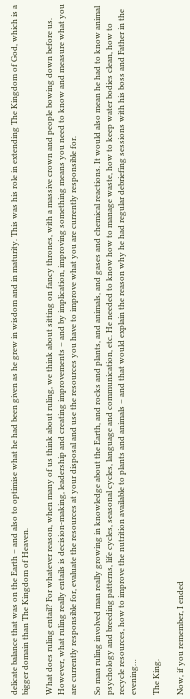delicate balance that was on the Earth – and also to optimise what he had been given as he grew in wisdom and in maturity. This was his role in extending The Kingdom of God, which is a bigger domain than The Kingdom of Heaven.

What does ruling entail? For whatever reason, when many of us think about ruling, we think about sitting on fancy thrones, with a massive crown and people bowing down before us. However, what ruling really entails is decision-making, leadership and creating improvements – and by implication, improving something means you need to know and measure what you are currently responsible for, evaluate the resources at your disposal and use the resources you have to improve what you are currently responsible for.

So man ruling involved man really growing in knowledge about the Earth, and rocks and plants, and animals, and gases and chemical reactions. It would also mean he had to know animal psychology and breeding patterns, life cycles, seasonal cycles, language and communication, etc. He needed to know how to manage waste, how to keep water bodies clean, how to recycle resources, how to improve the nutrition available to plants and animals – and that would explain the reason why he had regular debriefing sessions with his boss and Father in the evening…

The King.

Now, if you remember, I ended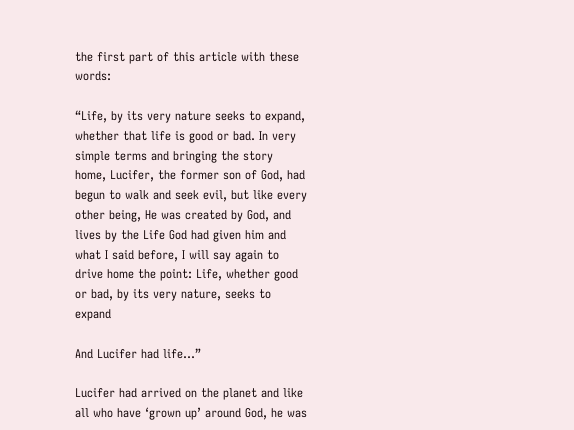the first part of this article with these words:

“Life, by its very nature seeks to expand, whether that life is good or bad. In very simple terms and bringing the story home, Lucifer, the former son of God, had begun to walk and seek evil, but like every other being, He was created by God, and lives by the Life God had given him and what I said before, I will say again to drive home the point: Life, whether good or bad, by its very nature, seeks to expand

And Lucifer had life…”

Lucifer had arrived on the planet and like all who have ‘grown up’ around God, he was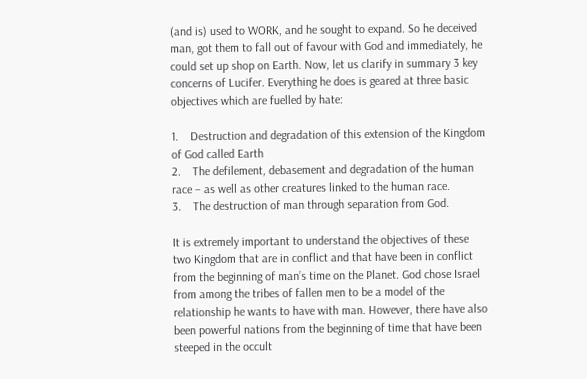(and is) used to WORK, and he sought to expand. So he deceived man, got them to fall out of favour with God and immediately, he could set up shop on Earth. Now, let us clarify in summary 3 key concerns of Lucifer. Everything he does is geared at three basic objectives which are fuelled by hate:

1.    Destruction and degradation of this extension of the Kingdom of God called Earth
2.    The defilement, debasement and degradation of the human race – as well as other creatures linked to the human race.
3.    The destruction of man through separation from God.

It is extremely important to understand the objectives of these two Kingdom that are in conflict and that have been in conflict from the beginning of man’s time on the Planet. God chose Israel from among the tribes of fallen men to be a model of the relationship he wants to have with man. However, there have also been powerful nations from the beginning of time that have been steeped in the occult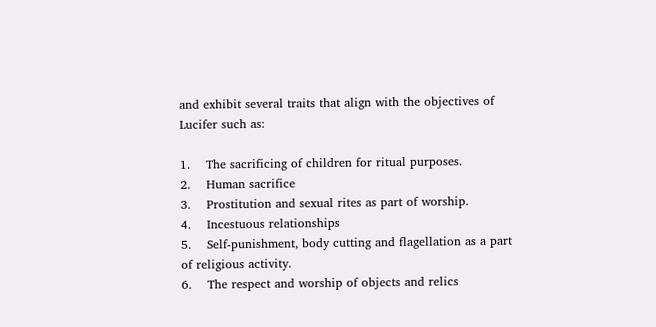and exhibit several traits that align with the objectives of Lucifer such as:

1.    The sacrificing of children for ritual purposes.
2.    Human sacrifice
3.    Prostitution and sexual rites as part of worship.
4.    Incestuous relationships
5.    Self-punishment, body cutting and flagellation as a part of religious activity.
6.    The respect and worship of objects and relics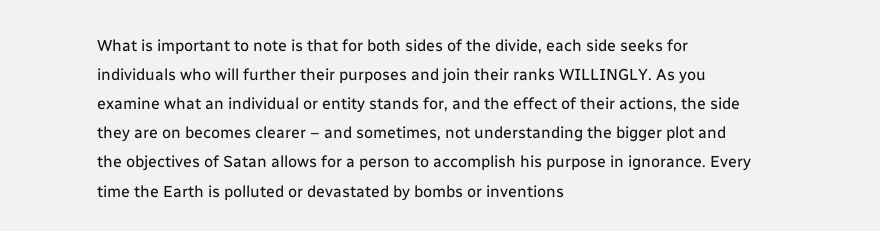What is important to note is that for both sides of the divide, each side seeks for individuals who will further their purposes and join their ranks WILLINGLY. As you examine what an individual or entity stands for, and the effect of their actions, the side they are on becomes clearer – and sometimes, not understanding the bigger plot and the objectives of Satan allows for a person to accomplish his purpose in ignorance. Every time the Earth is polluted or devastated by bombs or inventions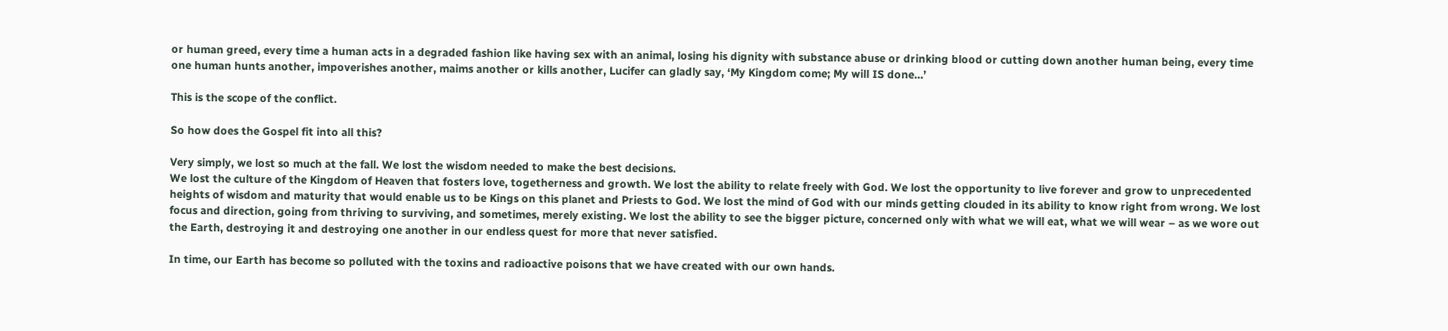or human greed, every time a human acts in a degraded fashion like having sex with an animal, losing his dignity with substance abuse or drinking blood or cutting down another human being, every time one human hunts another, impoverishes another, maims another or kills another, Lucifer can gladly say, ‘My Kingdom come; My will IS done…’

This is the scope of the conflict.

So how does the Gospel fit into all this?

Very simply, we lost so much at the fall. We lost the wisdom needed to make the best decisions.
We lost the culture of the Kingdom of Heaven that fosters love, togetherness and growth. We lost the ability to relate freely with God. We lost the opportunity to live forever and grow to unprecedented heights of wisdom and maturity that would enable us to be Kings on this planet and Priests to God. We lost the mind of God with our minds getting clouded in its ability to know right from wrong. We lost focus and direction, going from thriving to surviving, and sometimes, merely existing. We lost the ability to see the bigger picture, concerned only with what we will eat, what we will wear – as we wore out the Earth, destroying it and destroying one another in our endless quest for more that never satisfied.

In time, our Earth has become so polluted with the toxins and radioactive poisons that we have created with our own hands.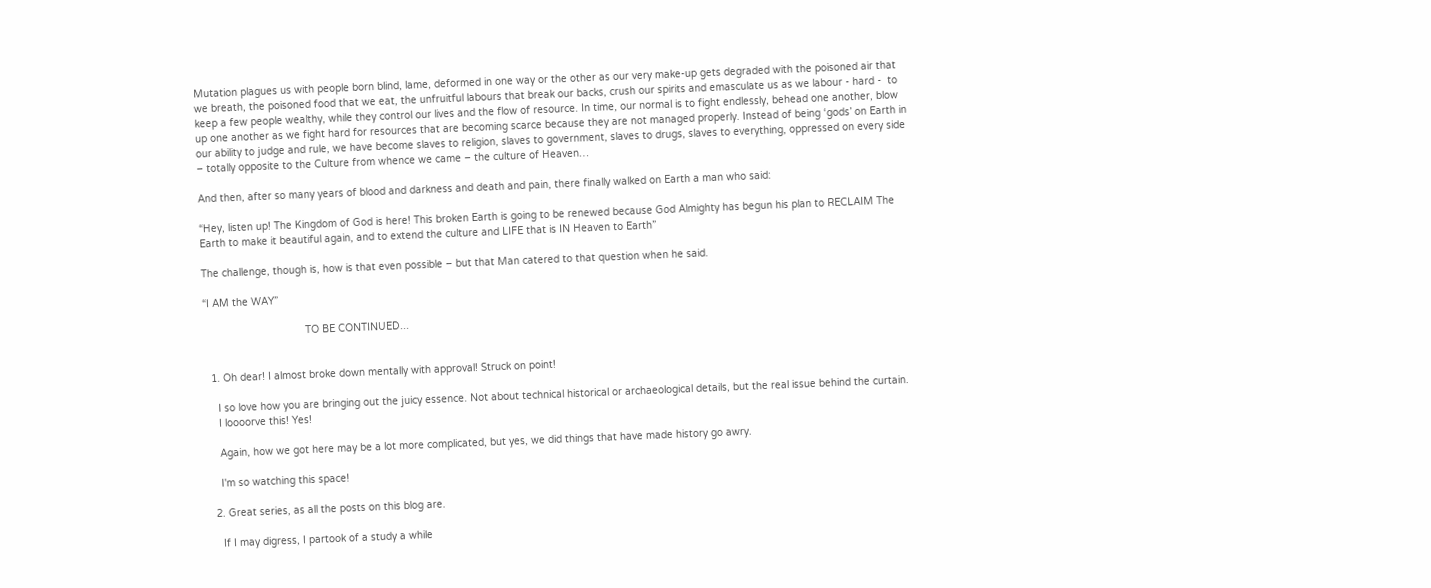Mutation plagues us with people born blind, lame, deformed in one way or the other as our very make-up gets degraded with the poisoned air that we breath, the poisoned food that we eat, the unfruitful labours that break our backs, crush our spirits and emasculate us as we labour - hard -  to keep a few people wealthy, while they control our lives and the flow of resource. In time, our normal is to fight endlessly, behead one another, blow up one another as we fight hard for resources that are becoming scarce because they are not managed properly. Instead of being ‘gods’ on Earth in our ability to judge and rule, we have become slaves to religion, slaves to government, slaves to drugs, slaves to everything, oppressed on every side – totally opposite to the Culture from whence we came – the culture of Heaven…

And then, after so many years of blood and darkness and death and pain, there finally walked on Earth a man who said:

“Hey, listen up! The Kingdom of God is here! This broken Earth is going to be renewed because God Almighty has begun his plan to RECLAIM The Earth to make it beautiful again, and to extend the culture and LIFE that is IN Heaven to Earth”

The challenge, though is, how is that even possible – but that Man catered to that question when he said.

“I AM the WAY”

                                  TO BE CONTINUED...


  1. Oh dear! I almost broke down mentally with approval! Struck on point!

    I so love how you are bringing out the juicy essence. Not about technical historical or archaeological details, but the real issue behind the curtain.
    I loooorve this! Yes!

    Again, how we got here may be a lot more complicated, but yes, we did things that have made history go awry.

    I'm so watching this space!

  2. Great series, as all the posts on this blog are.

    If I may digress, I partook of a study a while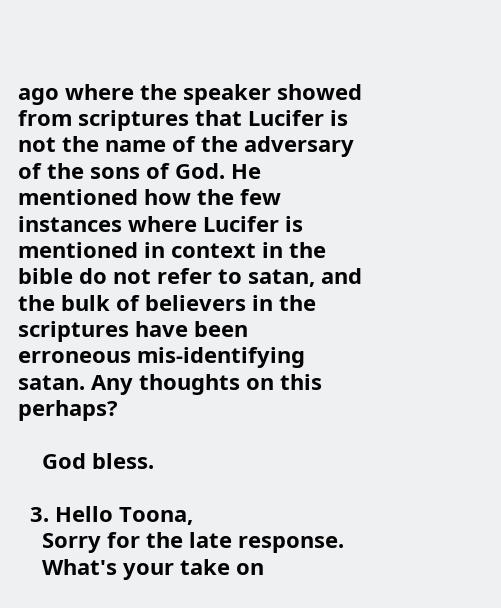ago where the speaker showed from scriptures that Lucifer is not the name of the adversary of the sons of God. He mentioned how the few instances where Lucifer is mentioned in context in the bible do not refer to satan, and the bulk of believers in the scriptures have been erroneous mis-identifying satan. Any thoughts on this perhaps?

    God bless.

  3. Hello Toona,
    Sorry for the late response.
    What's your take on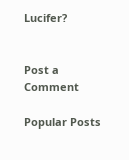Lucifer?


Post a Comment

Popular Posts